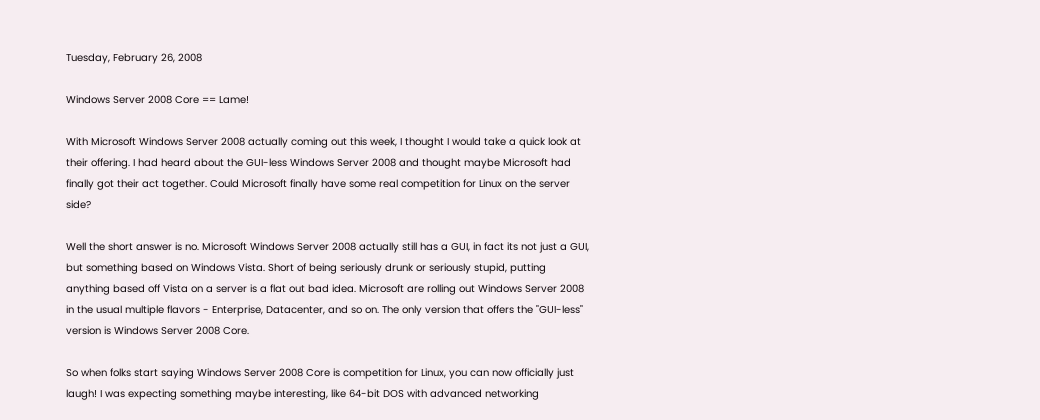Tuesday, February 26, 2008

Windows Server 2008 Core == Lame!

With Microsoft Windows Server 2008 actually coming out this week, I thought I would take a quick look at their offering. I had heard about the GUI-less Windows Server 2008 and thought maybe Microsoft had finally got their act together. Could Microsoft finally have some real competition for Linux on the server side?

Well the short answer is no. Microsoft Windows Server 2008 actually still has a GUI, in fact its not just a GUI, but something based on Windows Vista. Short of being seriously drunk or seriously stupid, putting anything based off Vista on a server is a flat out bad idea. Microsoft are rolling out Windows Server 2008 in the usual multiple flavors - Enterprise, Datacenter, and so on. The only version that offers the "GUI-less" version is Windows Server 2008 Core.

So when folks start saying Windows Server 2008 Core is competition for Linux, you can now officially just laugh! I was expecting something maybe interesting, like 64-bit DOS with advanced networking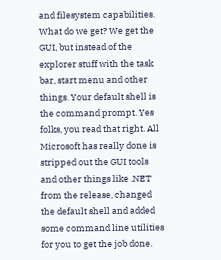and filesystem capabilities. What do we get? We get the GUI, but instead of the explorer stuff with the task bar, start menu and other things. Your default shell is the command prompt. Yes folks, you read that right. All Microsoft has really done is stripped out the GUI tools and other things like .NET from the release, changed the default shell and added some command line utilities for you to get the job done.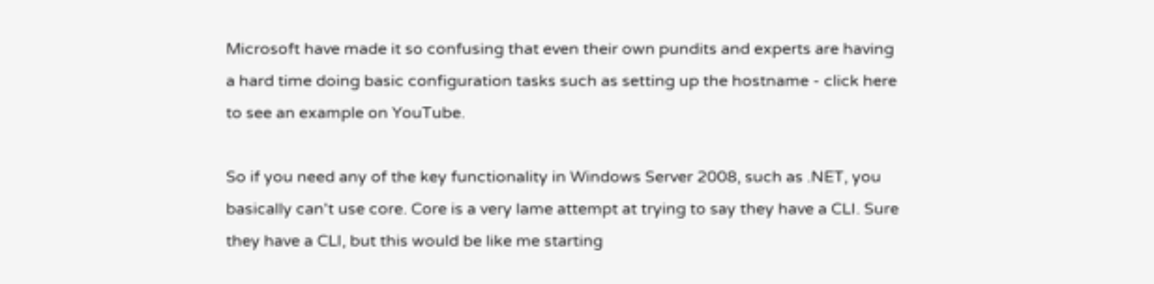Microsoft have made it so confusing that even their own pundits and experts are having a hard time doing basic configuration tasks such as setting up the hostname - click here to see an example on YouTube.

So if you need any of the key functionality in Windows Server 2008, such as .NET, you basically can't use core. Core is a very lame attempt at trying to say they have a CLI. Sure they have a CLI, but this would be like me starting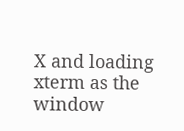X and loading xterm as the window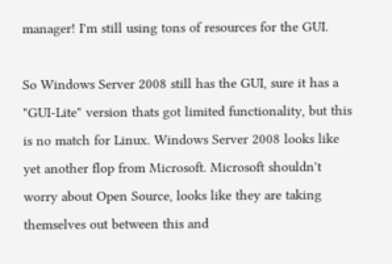manager! I'm still using tons of resources for the GUI.

So Windows Server 2008 still has the GUI, sure it has a "GUI-Lite" version thats got limited functionality, but this is no match for Linux. Windows Server 2008 looks like yet another flop from Microsoft. Microsoft shouldn't worry about Open Source, looks like they are taking themselves out between this and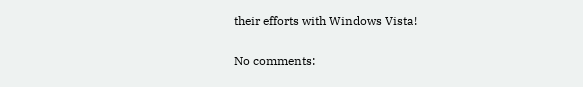their efforts with Windows Vista!

No comments: